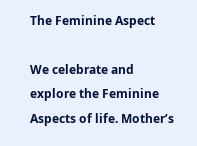The Feminine Aspect

We celebrate and explore the Feminine Aspects of life. Mother’s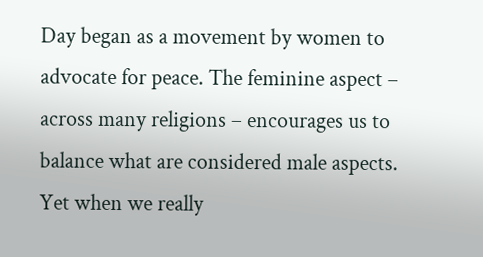Day began as a movement by women to advocate for peace. The feminine aspect – across many religions – encourages us to balance what are considered male aspects. Yet when we really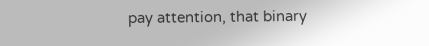pay attention, that binary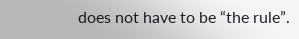does not have to be “the rule”.